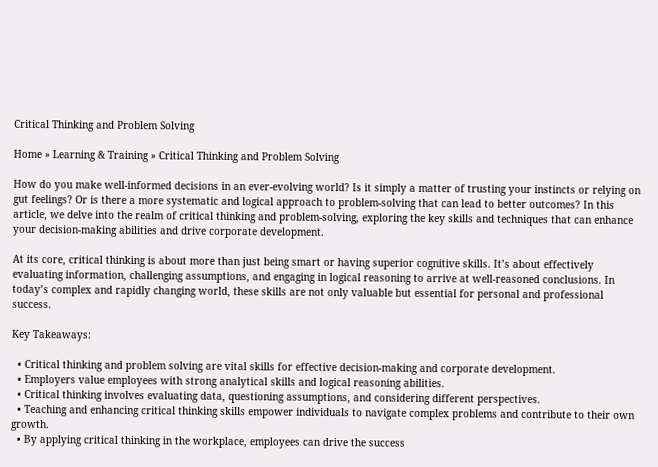Critical Thinking and Problem Solving

Home » Learning & Training » Critical Thinking and Problem Solving

How do you make well-informed decisions in an ever-evolving world? Is it simply a matter of trusting your instincts or relying on gut feelings? Or is there a more systematic and logical approach to problem-solving that can lead to better outcomes? In this article, we delve into the realm of critical thinking and problem-solving, exploring the key skills and techniques that can enhance your decision-making abilities and drive corporate development.

At its core, critical thinking is about more than just being smart or having superior cognitive skills. It’s about effectively evaluating information, challenging assumptions, and engaging in logical reasoning to arrive at well-reasoned conclusions. In today’s complex and rapidly changing world, these skills are not only valuable but essential for personal and professional success.

Key Takeaways:

  • Critical thinking and problem solving are vital skills for effective decision-making and corporate development.
  • Employers value employees with strong analytical skills and logical reasoning abilities.
  • Critical thinking involves evaluating data, questioning assumptions, and considering different perspectives.
  • Teaching and enhancing critical thinking skills empower individuals to navigate complex problems and contribute to their own growth.
  • By applying critical thinking in the workplace, employees can drive the success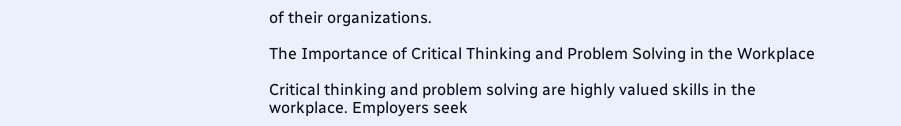of their organizations.

The Importance of Critical Thinking and Problem Solving in the Workplace

Critical thinking and problem solving are highly valued skills in the workplace. Employers seek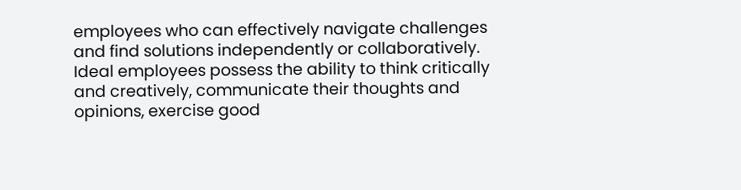employees who can effectively navigate challenges and find solutions independently or collaboratively. Ideal employees possess the ability to think critically and creatively, communicate their thoughts and opinions, exercise good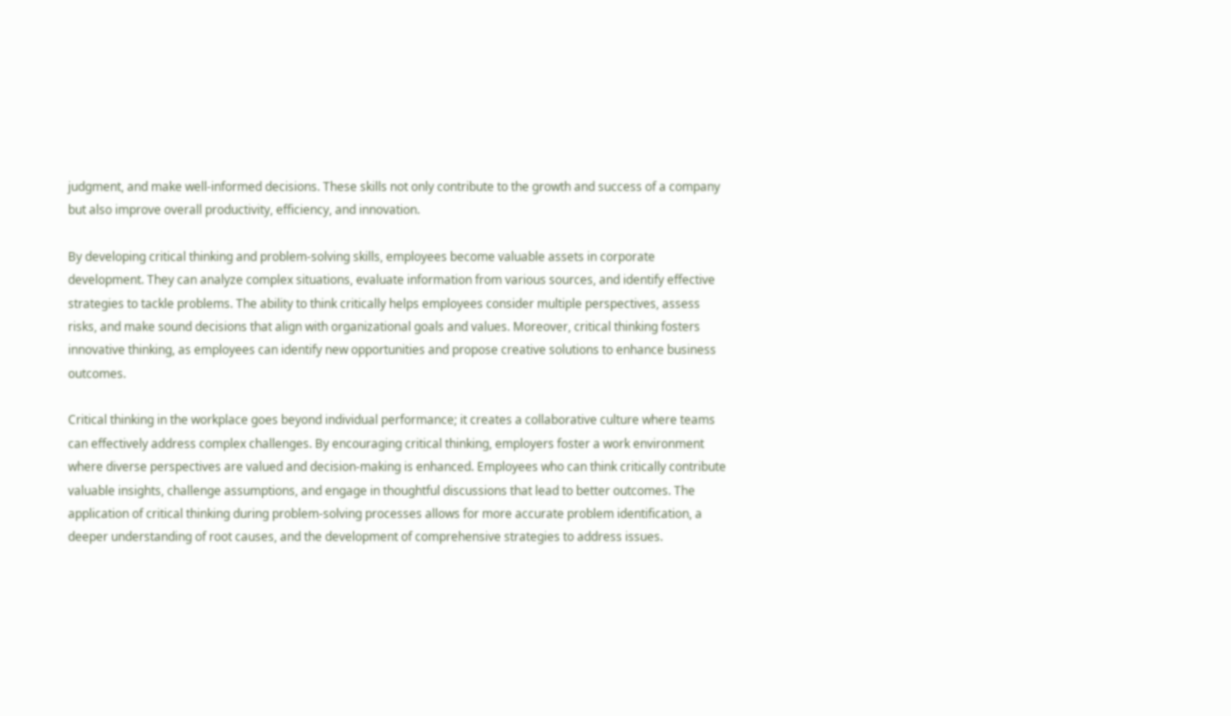judgment, and make well-informed decisions. These skills not only contribute to the growth and success of a company but also improve overall productivity, efficiency, and innovation.

By developing critical thinking and problem-solving skills, employees become valuable assets in corporate development. They can analyze complex situations, evaluate information from various sources, and identify effective strategies to tackle problems. The ability to think critically helps employees consider multiple perspectives, assess risks, and make sound decisions that align with organizational goals and values. Moreover, critical thinking fosters innovative thinking, as employees can identify new opportunities and propose creative solutions to enhance business outcomes.

Critical thinking in the workplace goes beyond individual performance; it creates a collaborative culture where teams can effectively address complex challenges. By encouraging critical thinking, employers foster a work environment where diverse perspectives are valued and decision-making is enhanced. Employees who can think critically contribute valuable insights, challenge assumptions, and engage in thoughtful discussions that lead to better outcomes. The application of critical thinking during problem-solving processes allows for more accurate problem identification, a deeper understanding of root causes, and the development of comprehensive strategies to address issues.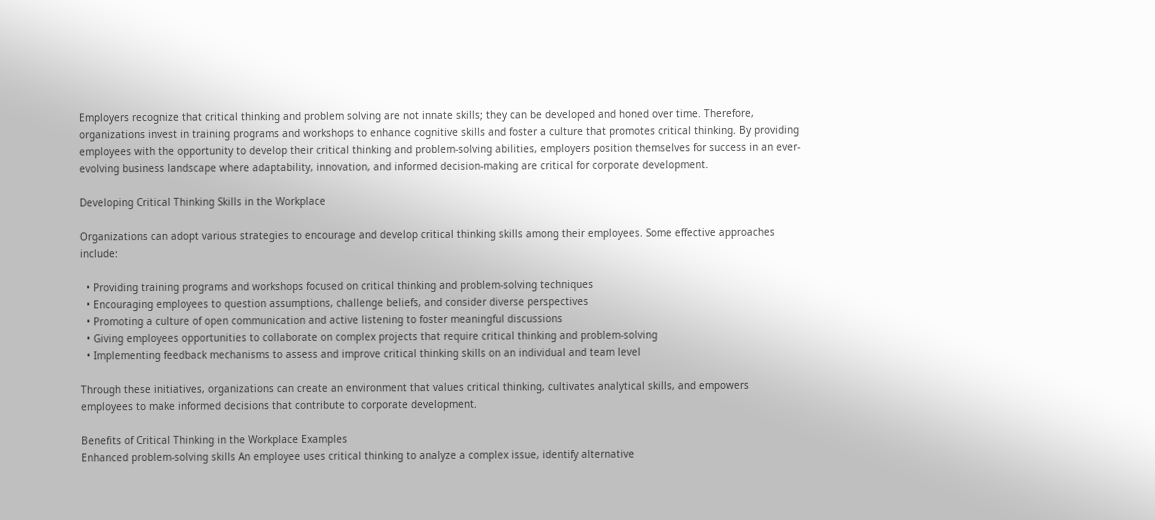Employers recognize that critical thinking and problem solving are not innate skills; they can be developed and honed over time. Therefore, organizations invest in training programs and workshops to enhance cognitive skills and foster a culture that promotes critical thinking. By providing employees with the opportunity to develop their critical thinking and problem-solving abilities, employers position themselves for success in an ever-evolving business landscape where adaptability, innovation, and informed decision-making are critical for corporate development.

Developing Critical Thinking Skills in the Workplace

Organizations can adopt various strategies to encourage and develop critical thinking skills among their employees. Some effective approaches include:

  • Providing training programs and workshops focused on critical thinking and problem-solving techniques
  • Encouraging employees to question assumptions, challenge beliefs, and consider diverse perspectives
  • Promoting a culture of open communication and active listening to foster meaningful discussions
  • Giving employees opportunities to collaborate on complex projects that require critical thinking and problem-solving
  • Implementing feedback mechanisms to assess and improve critical thinking skills on an individual and team level

Through these initiatives, organizations can create an environment that values critical thinking, cultivates analytical skills, and empowers employees to make informed decisions that contribute to corporate development.

Benefits of Critical Thinking in the Workplace Examples
Enhanced problem-solving skills An employee uses critical thinking to analyze a complex issue, identify alternative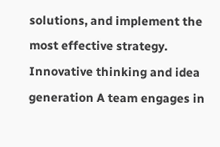solutions, and implement the most effective strategy.
Innovative thinking and idea generation A team engages in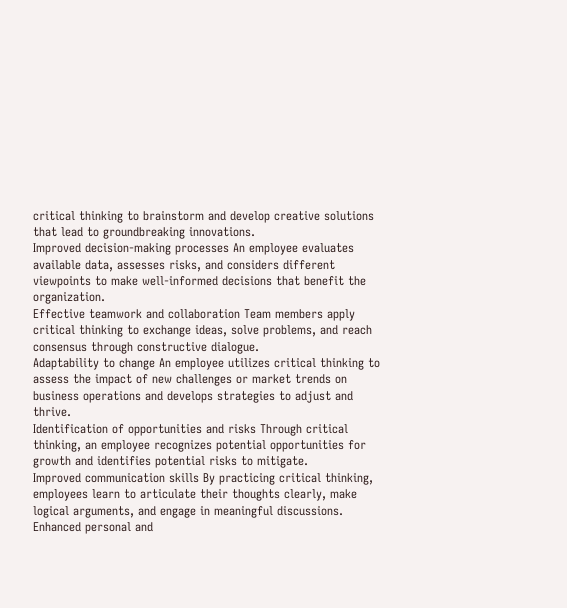critical thinking to brainstorm and develop creative solutions that lead to groundbreaking innovations.
Improved decision-making processes An employee evaluates available data, assesses risks, and considers different viewpoints to make well-informed decisions that benefit the organization.
Effective teamwork and collaboration Team members apply critical thinking to exchange ideas, solve problems, and reach consensus through constructive dialogue.
Adaptability to change An employee utilizes critical thinking to assess the impact of new challenges or market trends on business operations and develops strategies to adjust and thrive.
Identification of opportunities and risks Through critical thinking, an employee recognizes potential opportunities for growth and identifies potential risks to mitigate.
Improved communication skills By practicing critical thinking, employees learn to articulate their thoughts clearly, make logical arguments, and engage in meaningful discussions.
Enhanced personal and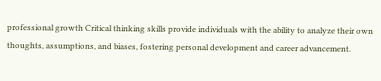professional growth Critical thinking skills provide individuals with the ability to analyze their own thoughts, assumptions, and biases, fostering personal development and career advancement.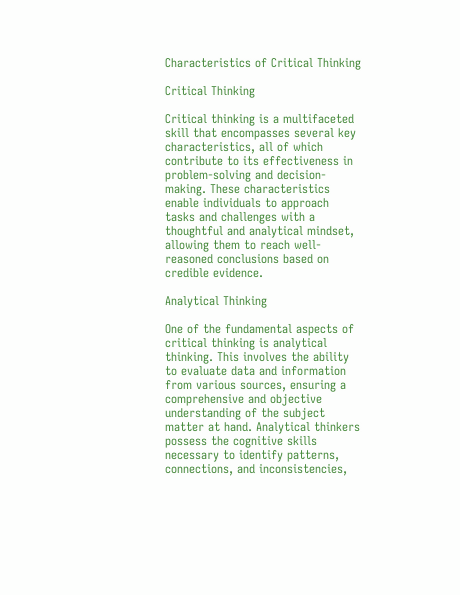Characteristics of Critical Thinking

Critical Thinking

Critical thinking is a multifaceted skill that encompasses several key characteristics, all of which contribute to its effectiveness in problem-solving and decision-making. These characteristics enable individuals to approach tasks and challenges with a thoughtful and analytical mindset, allowing them to reach well-reasoned conclusions based on credible evidence.

Analytical Thinking

One of the fundamental aspects of critical thinking is analytical thinking. This involves the ability to evaluate data and information from various sources, ensuring a comprehensive and objective understanding of the subject matter at hand. Analytical thinkers possess the cognitive skills necessary to identify patterns, connections, and inconsistencies,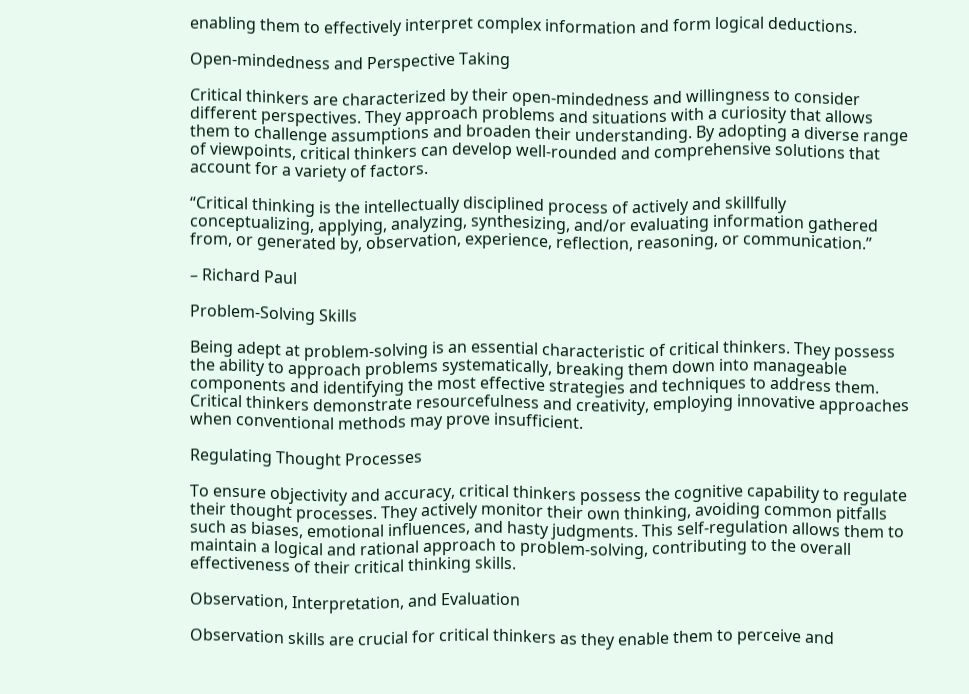enabling them to effectively interpret complex information and form logical deductions.

Open-mindedness and Perspective Taking

Critical thinkers are characterized by their open-mindedness and willingness to consider different perspectives. They approach problems and situations with a curiosity that allows them to challenge assumptions and broaden their understanding. By adopting a diverse range of viewpoints, critical thinkers can develop well-rounded and comprehensive solutions that account for a variety of factors.

“Critical thinking is the intellectually disciplined process of actively and skillfully conceptualizing, applying, analyzing, synthesizing, and/or evaluating information gathered from, or generated by, observation, experience, reflection, reasoning, or communication.”

– Richard Paul

Problem-Solving Skills

Being adept at problem-solving is an essential characteristic of critical thinkers. They possess the ability to approach problems systematically, breaking them down into manageable components and identifying the most effective strategies and techniques to address them. Critical thinkers demonstrate resourcefulness and creativity, employing innovative approaches when conventional methods may prove insufficient.

Regulating Thought Processes

To ensure objectivity and accuracy, critical thinkers possess the cognitive capability to regulate their thought processes. They actively monitor their own thinking, avoiding common pitfalls such as biases, emotional influences, and hasty judgments. This self-regulation allows them to maintain a logical and rational approach to problem-solving, contributing to the overall effectiveness of their critical thinking skills.

Observation, Interpretation, and Evaluation

Observation skills are crucial for critical thinkers as they enable them to perceive and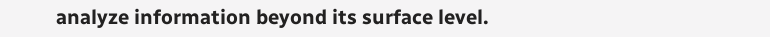analyze information beyond its surface level.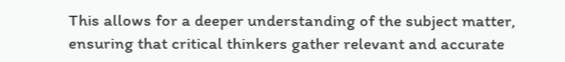This allows for a deeper understanding of the subject matter, ensuring that critical thinkers gather relevant and accurate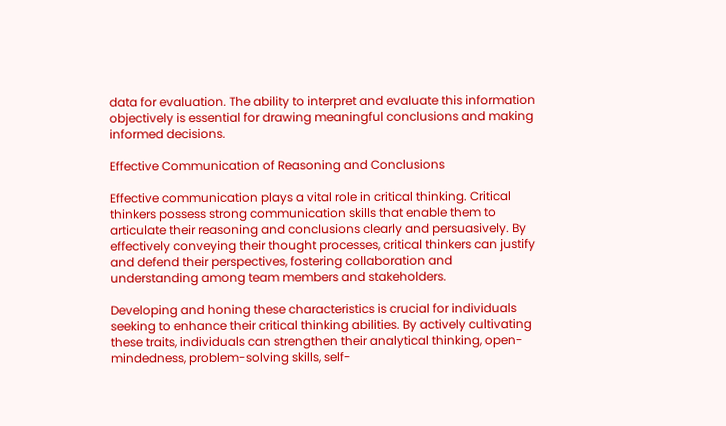data for evaluation. The ability to interpret and evaluate this information objectively is essential for drawing meaningful conclusions and making informed decisions.

Effective Communication of Reasoning and Conclusions

Effective communication plays a vital role in critical thinking. Critical thinkers possess strong communication skills that enable them to articulate their reasoning and conclusions clearly and persuasively. By effectively conveying their thought processes, critical thinkers can justify and defend their perspectives, fostering collaboration and understanding among team members and stakeholders.

Developing and honing these characteristics is crucial for individuals seeking to enhance their critical thinking abilities. By actively cultivating these traits, individuals can strengthen their analytical thinking, open-mindedness, problem-solving skills, self-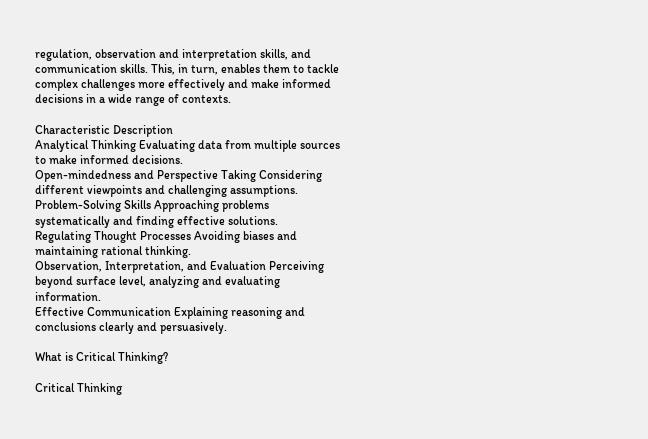regulation, observation and interpretation skills, and communication skills. This, in turn, enables them to tackle complex challenges more effectively and make informed decisions in a wide range of contexts.

Characteristic Description
Analytical Thinking Evaluating data from multiple sources to make informed decisions.
Open-mindedness and Perspective Taking Considering different viewpoints and challenging assumptions.
Problem-Solving Skills Approaching problems systematically and finding effective solutions.
Regulating Thought Processes Avoiding biases and maintaining rational thinking.
Observation, Interpretation, and Evaluation Perceiving beyond surface level, analyzing and evaluating information.
Effective Communication Explaining reasoning and conclusions clearly and persuasively.

What is Critical Thinking?

Critical Thinking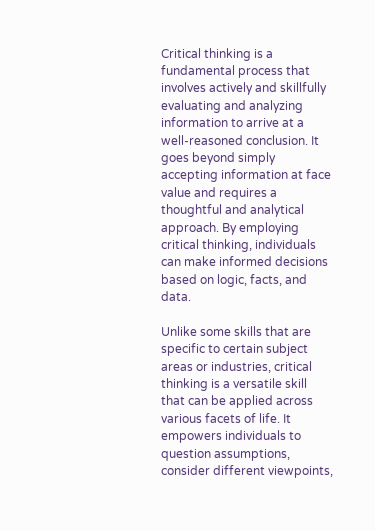Critical thinking is a fundamental process that involves actively and skillfully evaluating and analyzing information to arrive at a well-reasoned conclusion. It goes beyond simply accepting information at face value and requires a thoughtful and analytical approach. By employing critical thinking, individuals can make informed decisions based on logic, facts, and data.

Unlike some skills that are specific to certain subject areas or industries, critical thinking is a versatile skill that can be applied across various facets of life. It empowers individuals to question assumptions, consider different viewpoints,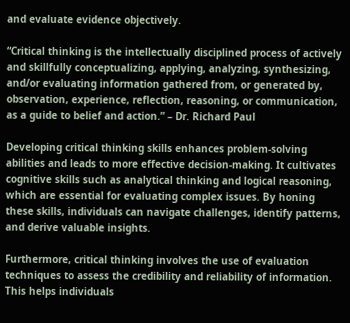and evaluate evidence objectively.

“Critical thinking is the intellectually disciplined process of actively and skillfully conceptualizing, applying, analyzing, synthesizing, and/or evaluating information gathered from, or generated by, observation, experience, reflection, reasoning, or communication, as a guide to belief and action.” – Dr. Richard Paul

Developing critical thinking skills enhances problem-solving abilities and leads to more effective decision-making. It cultivates cognitive skills such as analytical thinking and logical reasoning, which are essential for evaluating complex issues. By honing these skills, individuals can navigate challenges, identify patterns, and derive valuable insights.

Furthermore, critical thinking involves the use of evaluation techniques to assess the credibility and reliability of information. This helps individuals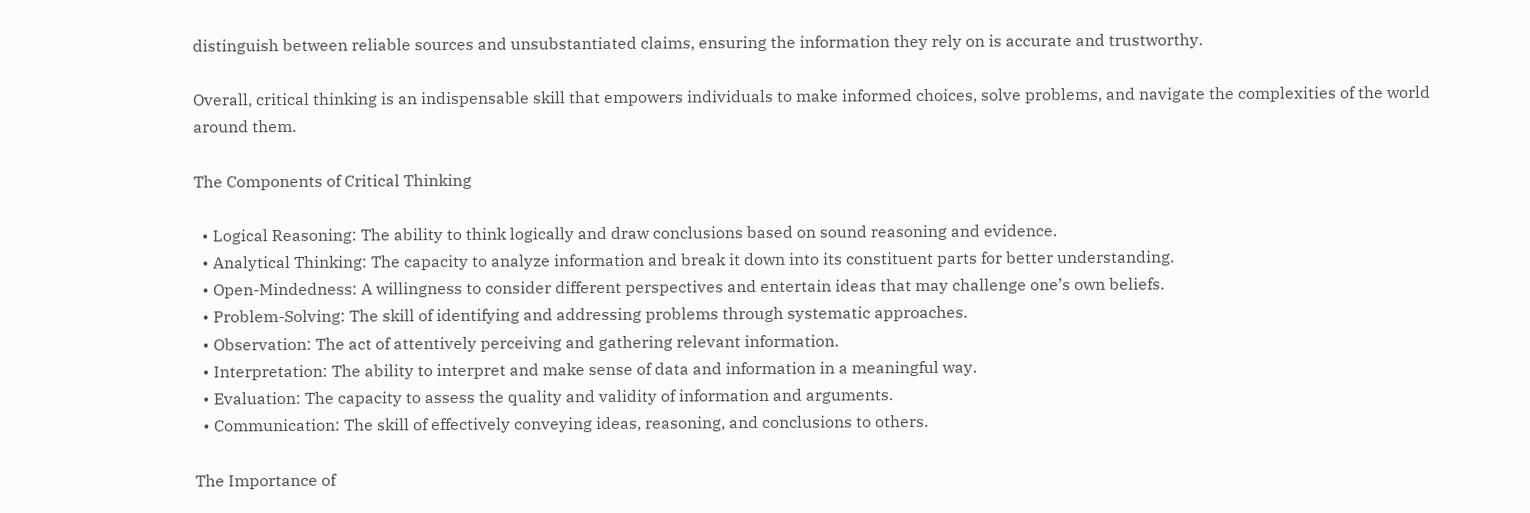distinguish between reliable sources and unsubstantiated claims, ensuring the information they rely on is accurate and trustworthy.

Overall, critical thinking is an indispensable skill that empowers individuals to make informed choices, solve problems, and navigate the complexities of the world around them.

The Components of Critical Thinking

  • Logical Reasoning: The ability to think logically and draw conclusions based on sound reasoning and evidence.
  • Analytical Thinking: The capacity to analyze information and break it down into its constituent parts for better understanding.
  • Open-Mindedness: A willingness to consider different perspectives and entertain ideas that may challenge one’s own beliefs.
  • Problem-Solving: The skill of identifying and addressing problems through systematic approaches.
  • Observation: The act of attentively perceiving and gathering relevant information.
  • Interpretation: The ability to interpret and make sense of data and information in a meaningful way.
  • Evaluation: The capacity to assess the quality and validity of information and arguments.
  • Communication: The skill of effectively conveying ideas, reasoning, and conclusions to others.

The Importance of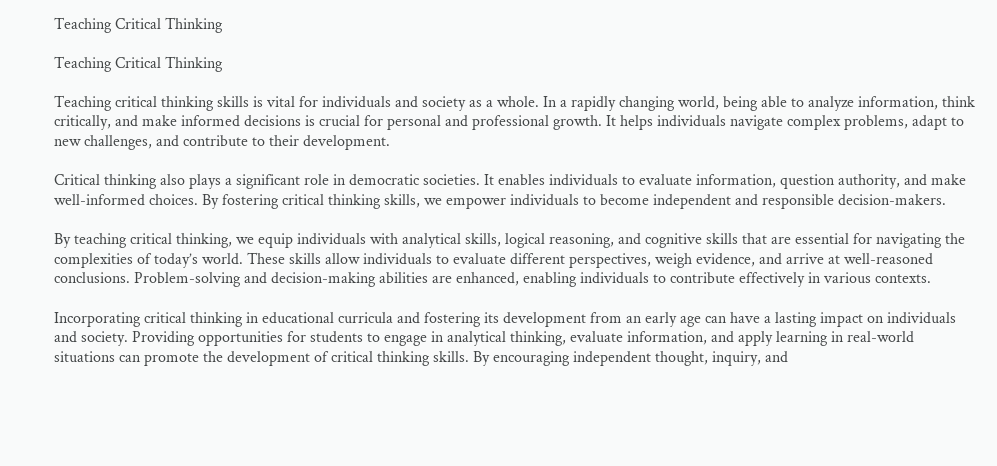Teaching Critical Thinking

Teaching Critical Thinking

Teaching critical thinking skills is vital for individuals and society as a whole. In a rapidly changing world, being able to analyze information, think critically, and make informed decisions is crucial for personal and professional growth. It helps individuals navigate complex problems, adapt to new challenges, and contribute to their development.

Critical thinking also plays a significant role in democratic societies. It enables individuals to evaluate information, question authority, and make well-informed choices. By fostering critical thinking skills, we empower individuals to become independent and responsible decision-makers.

By teaching critical thinking, we equip individuals with analytical skills, logical reasoning, and cognitive skills that are essential for navigating the complexities of today’s world. These skills allow individuals to evaluate different perspectives, weigh evidence, and arrive at well-reasoned conclusions. Problem-solving and decision-making abilities are enhanced, enabling individuals to contribute effectively in various contexts.

Incorporating critical thinking in educational curricula and fostering its development from an early age can have a lasting impact on individuals and society. Providing opportunities for students to engage in analytical thinking, evaluate information, and apply learning in real-world situations can promote the development of critical thinking skills. By encouraging independent thought, inquiry, and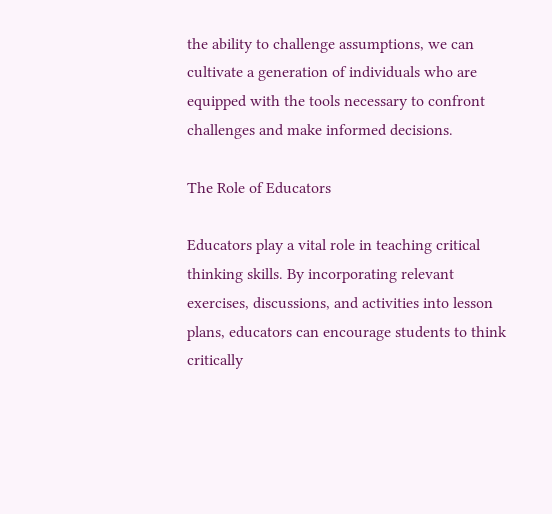the ability to challenge assumptions, we can cultivate a generation of individuals who are equipped with the tools necessary to confront challenges and make informed decisions.

The Role of Educators

Educators play a vital role in teaching critical thinking skills. By incorporating relevant exercises, discussions, and activities into lesson plans, educators can encourage students to think critically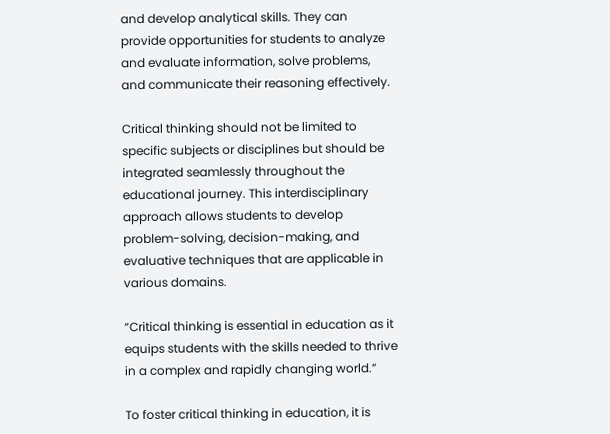and develop analytical skills. They can provide opportunities for students to analyze and evaluate information, solve problems, and communicate their reasoning effectively.

Critical thinking should not be limited to specific subjects or disciplines but should be integrated seamlessly throughout the educational journey. This interdisciplinary approach allows students to develop problem-solving, decision-making, and evaluative techniques that are applicable in various domains.

“Critical thinking is essential in education as it equips students with the skills needed to thrive in a complex and rapidly changing world.”

To foster critical thinking in education, it is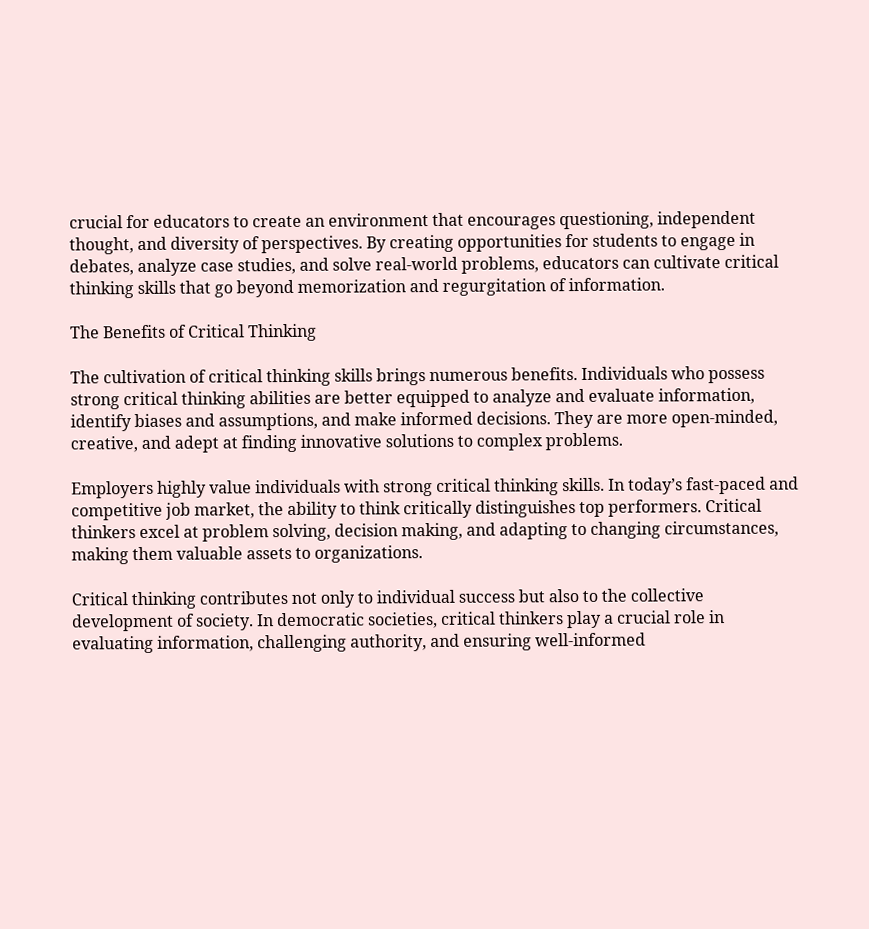crucial for educators to create an environment that encourages questioning, independent thought, and diversity of perspectives. By creating opportunities for students to engage in debates, analyze case studies, and solve real-world problems, educators can cultivate critical thinking skills that go beyond memorization and regurgitation of information.

The Benefits of Critical Thinking

The cultivation of critical thinking skills brings numerous benefits. Individuals who possess strong critical thinking abilities are better equipped to analyze and evaluate information, identify biases and assumptions, and make informed decisions. They are more open-minded, creative, and adept at finding innovative solutions to complex problems.

Employers highly value individuals with strong critical thinking skills. In today’s fast-paced and competitive job market, the ability to think critically distinguishes top performers. Critical thinkers excel at problem solving, decision making, and adapting to changing circumstances, making them valuable assets to organizations.

Critical thinking contributes not only to individual success but also to the collective development of society. In democratic societies, critical thinkers play a crucial role in evaluating information, challenging authority, and ensuring well-informed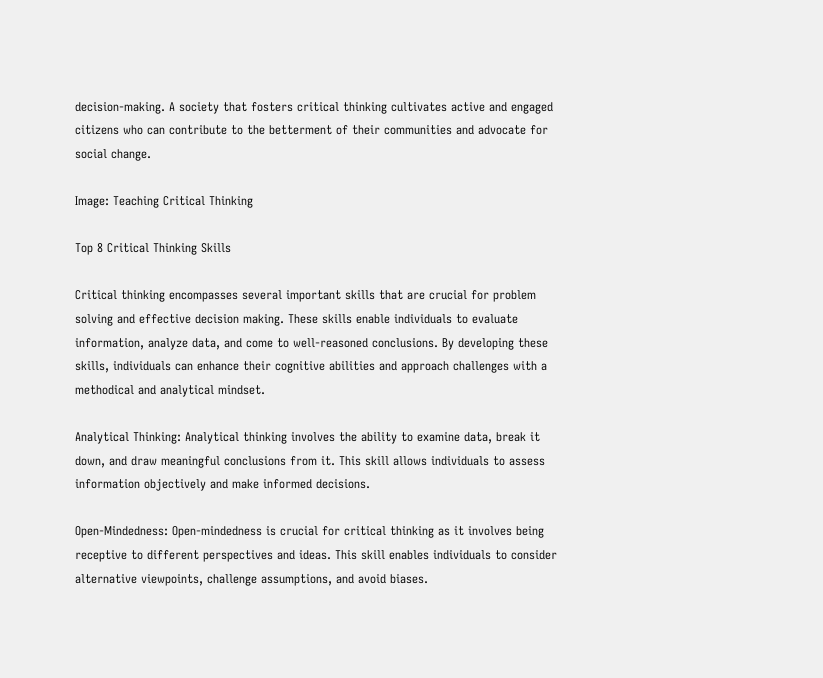decision-making. A society that fosters critical thinking cultivates active and engaged citizens who can contribute to the betterment of their communities and advocate for social change.

Image: Teaching Critical Thinking

Top 8 Critical Thinking Skills

Critical thinking encompasses several important skills that are crucial for problem solving and effective decision making. These skills enable individuals to evaluate information, analyze data, and come to well-reasoned conclusions. By developing these skills, individuals can enhance their cognitive abilities and approach challenges with a methodical and analytical mindset.

Analytical Thinking: Analytical thinking involves the ability to examine data, break it down, and draw meaningful conclusions from it. This skill allows individuals to assess information objectively and make informed decisions.

Open-Mindedness: Open-mindedness is crucial for critical thinking as it involves being receptive to different perspectives and ideas. This skill enables individuals to consider alternative viewpoints, challenge assumptions, and avoid biases.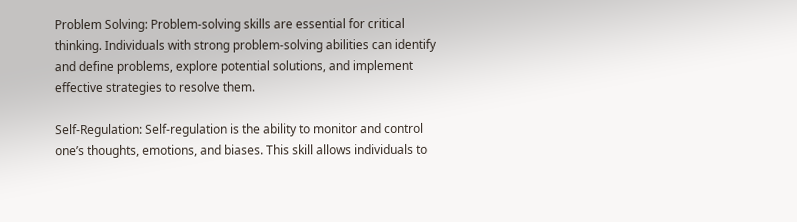Problem Solving: Problem-solving skills are essential for critical thinking. Individuals with strong problem-solving abilities can identify and define problems, explore potential solutions, and implement effective strategies to resolve them.

Self-Regulation: Self-regulation is the ability to monitor and control one’s thoughts, emotions, and biases. This skill allows individuals to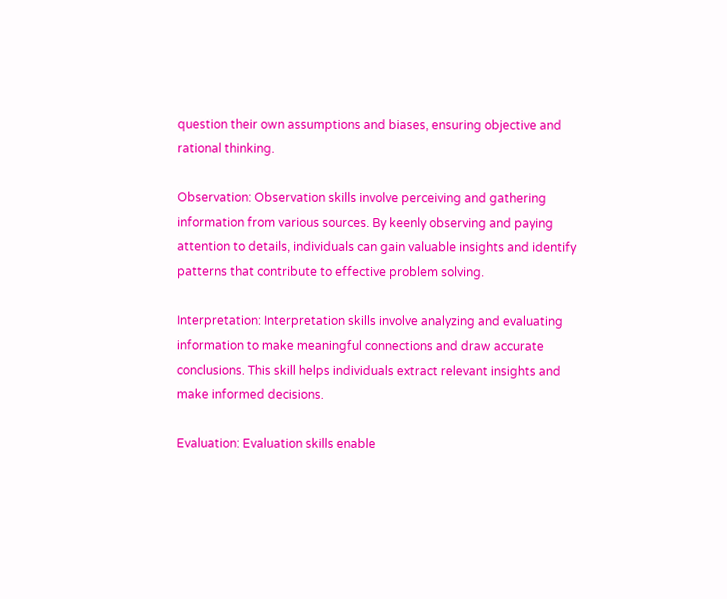question their own assumptions and biases, ensuring objective and rational thinking.

Observation: Observation skills involve perceiving and gathering information from various sources. By keenly observing and paying attention to details, individuals can gain valuable insights and identify patterns that contribute to effective problem solving.

Interpretation: Interpretation skills involve analyzing and evaluating information to make meaningful connections and draw accurate conclusions. This skill helps individuals extract relevant insights and make informed decisions.

Evaluation: Evaluation skills enable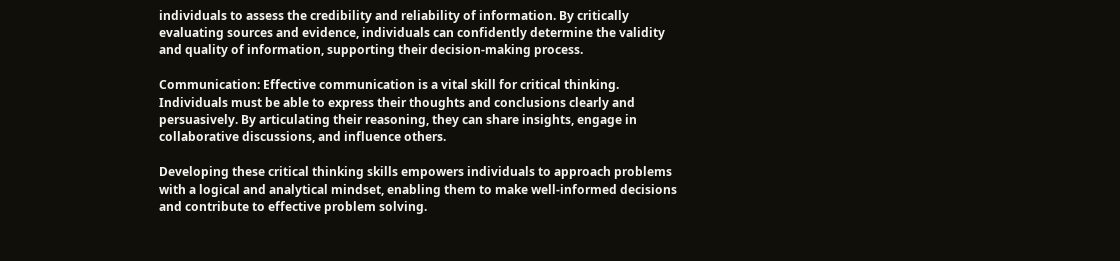individuals to assess the credibility and reliability of information. By critically evaluating sources and evidence, individuals can confidently determine the validity and quality of information, supporting their decision-making process.

Communication: Effective communication is a vital skill for critical thinking. Individuals must be able to express their thoughts and conclusions clearly and persuasively. By articulating their reasoning, they can share insights, engage in collaborative discussions, and influence others.

Developing these critical thinking skills empowers individuals to approach problems with a logical and analytical mindset, enabling them to make well-informed decisions and contribute to effective problem solving.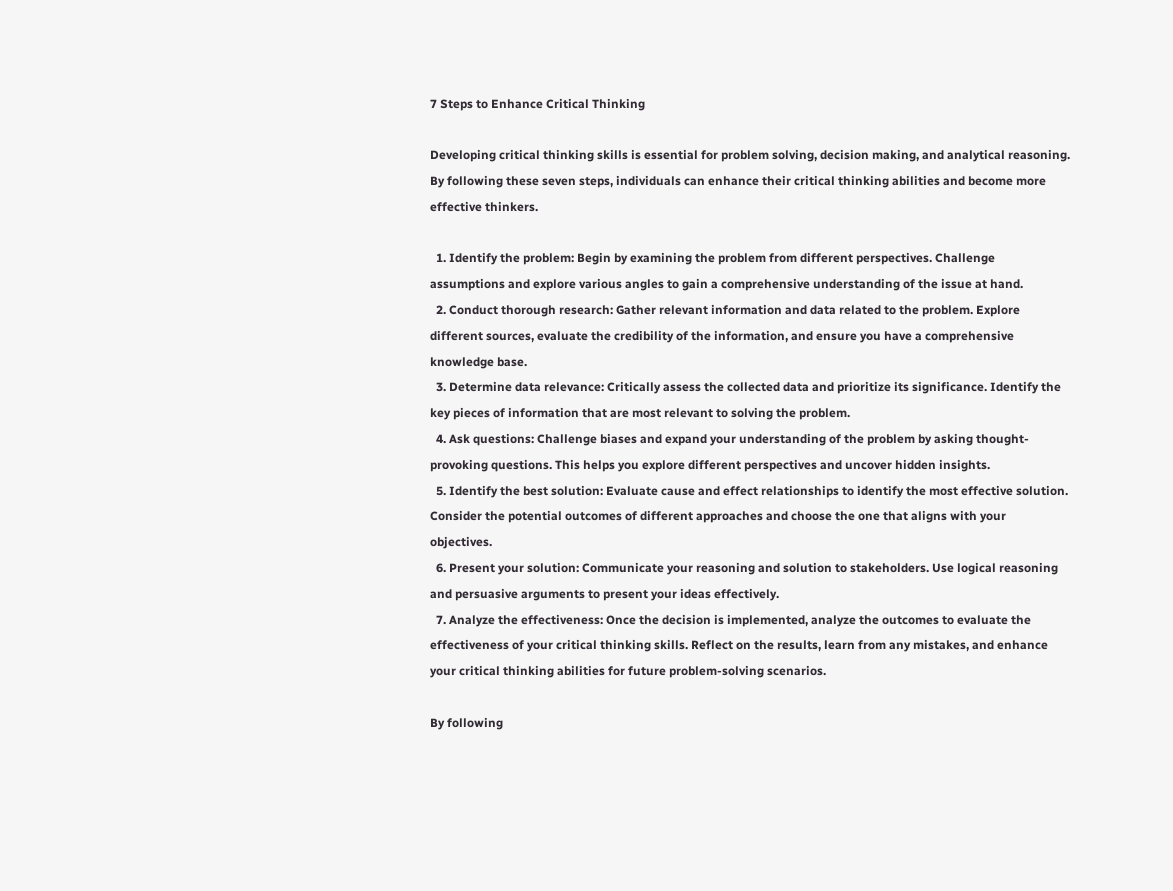7 Steps to Enhance Critical Thinking

Developing critical thinking skills is essential for problem solving, decision making, and analytical reasoning. By following these seven steps, individuals can enhance their critical thinking abilities and become more effective thinkers.

  1. Identify the problem: Begin by examining the problem from different perspectives. Challenge assumptions and explore various angles to gain a comprehensive understanding of the issue at hand.
  2. Conduct thorough research: Gather relevant information and data related to the problem. Explore different sources, evaluate the credibility of the information, and ensure you have a comprehensive knowledge base.
  3. Determine data relevance: Critically assess the collected data and prioritize its significance. Identify the key pieces of information that are most relevant to solving the problem.
  4. Ask questions: Challenge biases and expand your understanding of the problem by asking thought-provoking questions. This helps you explore different perspectives and uncover hidden insights.
  5. Identify the best solution: Evaluate cause and effect relationships to identify the most effective solution. Consider the potential outcomes of different approaches and choose the one that aligns with your objectives.
  6. Present your solution: Communicate your reasoning and solution to stakeholders. Use logical reasoning and persuasive arguments to present your ideas effectively.
  7. Analyze the effectiveness: Once the decision is implemented, analyze the outcomes to evaluate the effectiveness of your critical thinking skills. Reflect on the results, learn from any mistakes, and enhance your critical thinking abilities for future problem-solving scenarios.

By following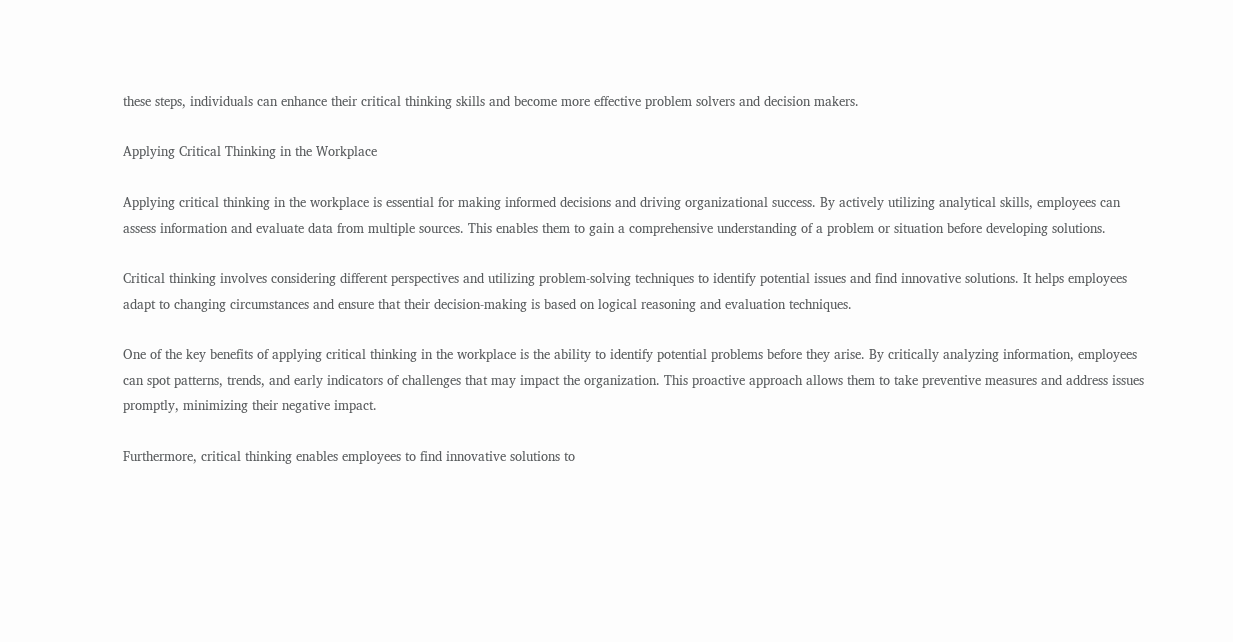these steps, individuals can enhance their critical thinking skills and become more effective problem solvers and decision makers.

Applying Critical Thinking in the Workplace

Applying critical thinking in the workplace is essential for making informed decisions and driving organizational success. By actively utilizing analytical skills, employees can assess information and evaluate data from multiple sources. This enables them to gain a comprehensive understanding of a problem or situation before developing solutions.

Critical thinking involves considering different perspectives and utilizing problem-solving techniques to identify potential issues and find innovative solutions. It helps employees adapt to changing circumstances and ensure that their decision-making is based on logical reasoning and evaluation techniques.

One of the key benefits of applying critical thinking in the workplace is the ability to identify potential problems before they arise. By critically analyzing information, employees can spot patterns, trends, and early indicators of challenges that may impact the organization. This proactive approach allows them to take preventive measures and address issues promptly, minimizing their negative impact.

Furthermore, critical thinking enables employees to find innovative solutions to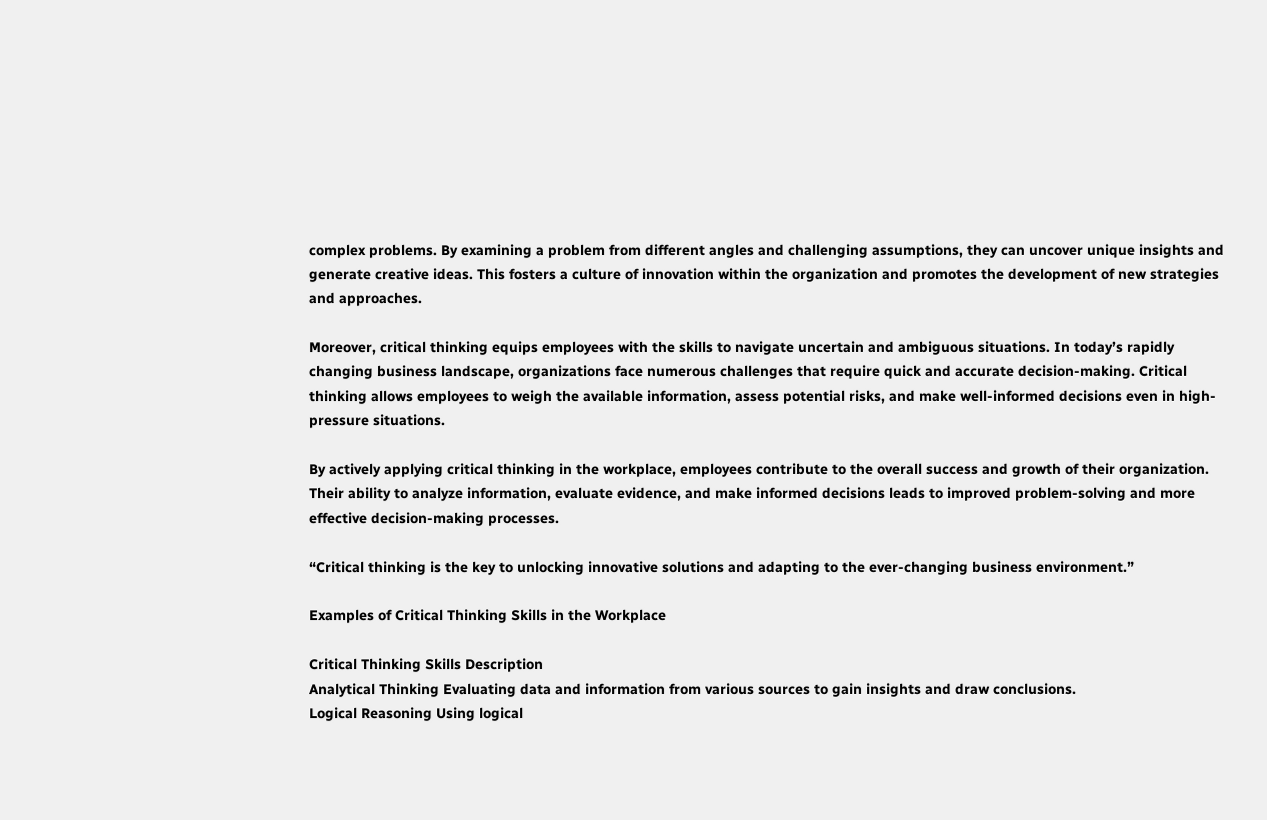complex problems. By examining a problem from different angles and challenging assumptions, they can uncover unique insights and generate creative ideas. This fosters a culture of innovation within the organization and promotes the development of new strategies and approaches.

Moreover, critical thinking equips employees with the skills to navigate uncertain and ambiguous situations. In today’s rapidly changing business landscape, organizations face numerous challenges that require quick and accurate decision-making. Critical thinking allows employees to weigh the available information, assess potential risks, and make well-informed decisions even in high-pressure situations.

By actively applying critical thinking in the workplace, employees contribute to the overall success and growth of their organization. Their ability to analyze information, evaluate evidence, and make informed decisions leads to improved problem-solving and more effective decision-making processes.

“Critical thinking is the key to unlocking innovative solutions and adapting to the ever-changing business environment.”

Examples of Critical Thinking Skills in the Workplace

Critical Thinking Skills Description
Analytical Thinking Evaluating data and information from various sources to gain insights and draw conclusions.
Logical Reasoning Using logical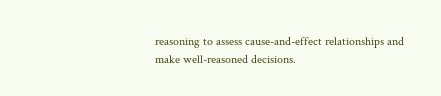reasoning to assess cause-and-effect relationships and make well-reasoned decisions.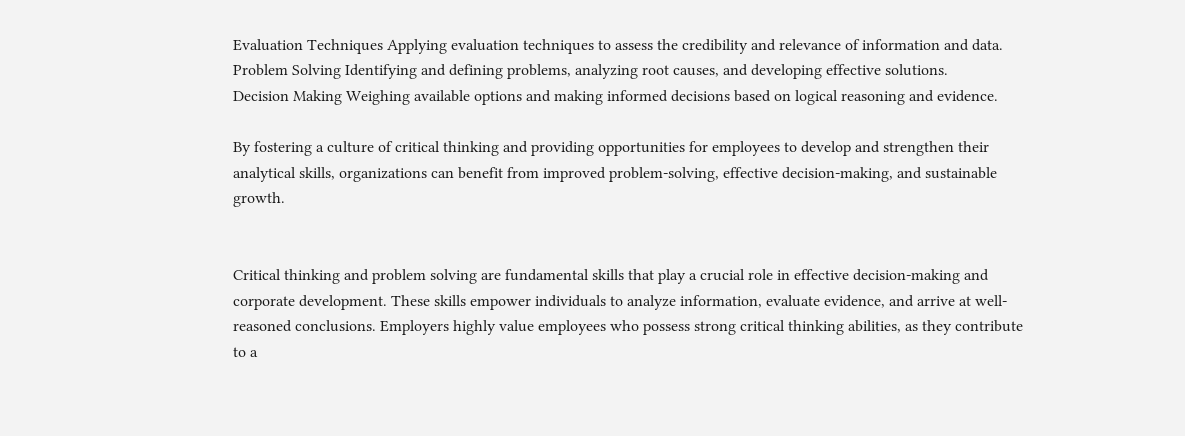Evaluation Techniques Applying evaluation techniques to assess the credibility and relevance of information and data.
Problem Solving Identifying and defining problems, analyzing root causes, and developing effective solutions.
Decision Making Weighing available options and making informed decisions based on logical reasoning and evidence.

By fostering a culture of critical thinking and providing opportunities for employees to develop and strengthen their analytical skills, organizations can benefit from improved problem-solving, effective decision-making, and sustainable growth.


Critical thinking and problem solving are fundamental skills that play a crucial role in effective decision-making and corporate development. These skills empower individuals to analyze information, evaluate evidence, and arrive at well-reasoned conclusions. Employers highly value employees who possess strong critical thinking abilities, as they contribute to a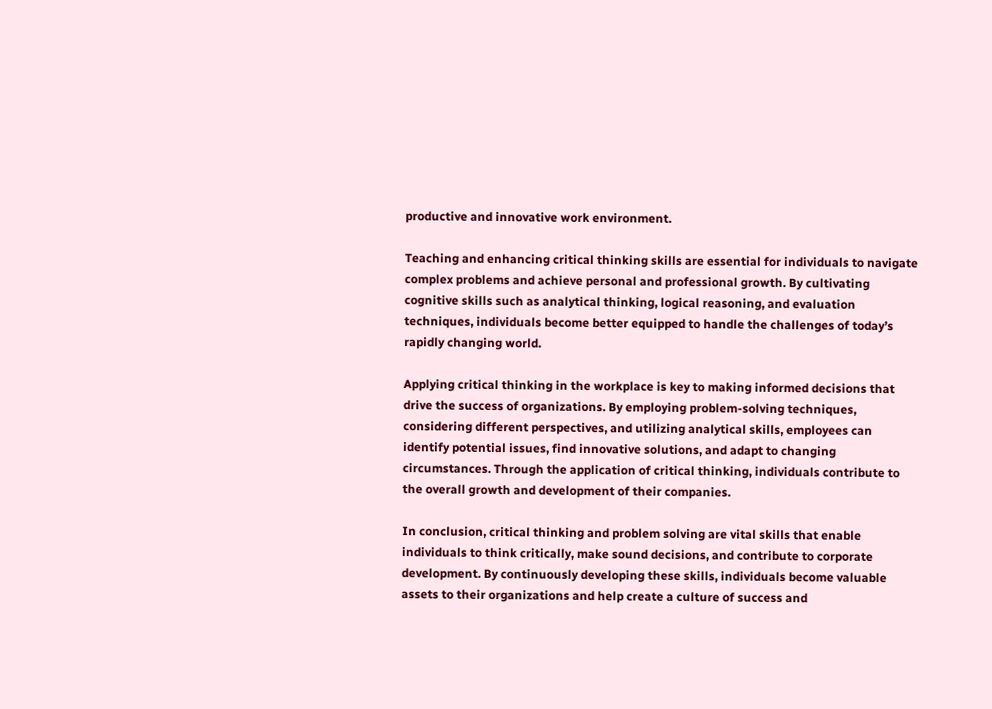productive and innovative work environment.

Teaching and enhancing critical thinking skills are essential for individuals to navigate complex problems and achieve personal and professional growth. By cultivating cognitive skills such as analytical thinking, logical reasoning, and evaluation techniques, individuals become better equipped to handle the challenges of today’s rapidly changing world.

Applying critical thinking in the workplace is key to making informed decisions that drive the success of organizations. By employing problem-solving techniques, considering different perspectives, and utilizing analytical skills, employees can identify potential issues, find innovative solutions, and adapt to changing circumstances. Through the application of critical thinking, individuals contribute to the overall growth and development of their companies.

In conclusion, critical thinking and problem solving are vital skills that enable individuals to think critically, make sound decisions, and contribute to corporate development. By continuously developing these skills, individuals become valuable assets to their organizations and help create a culture of success and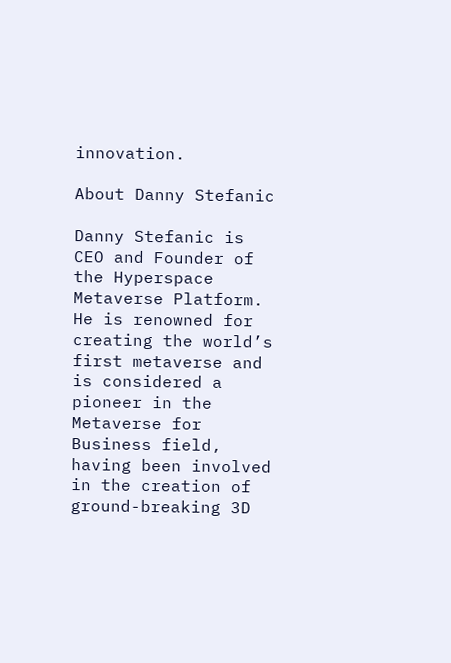innovation.

About Danny Stefanic

Danny Stefanic is CEO and Founder of the Hyperspace Metaverse Platform. He is renowned for creating the world’s first metaverse and is considered a pioneer in the Metaverse for Business field, having been involved in the creation of ground-breaking 3D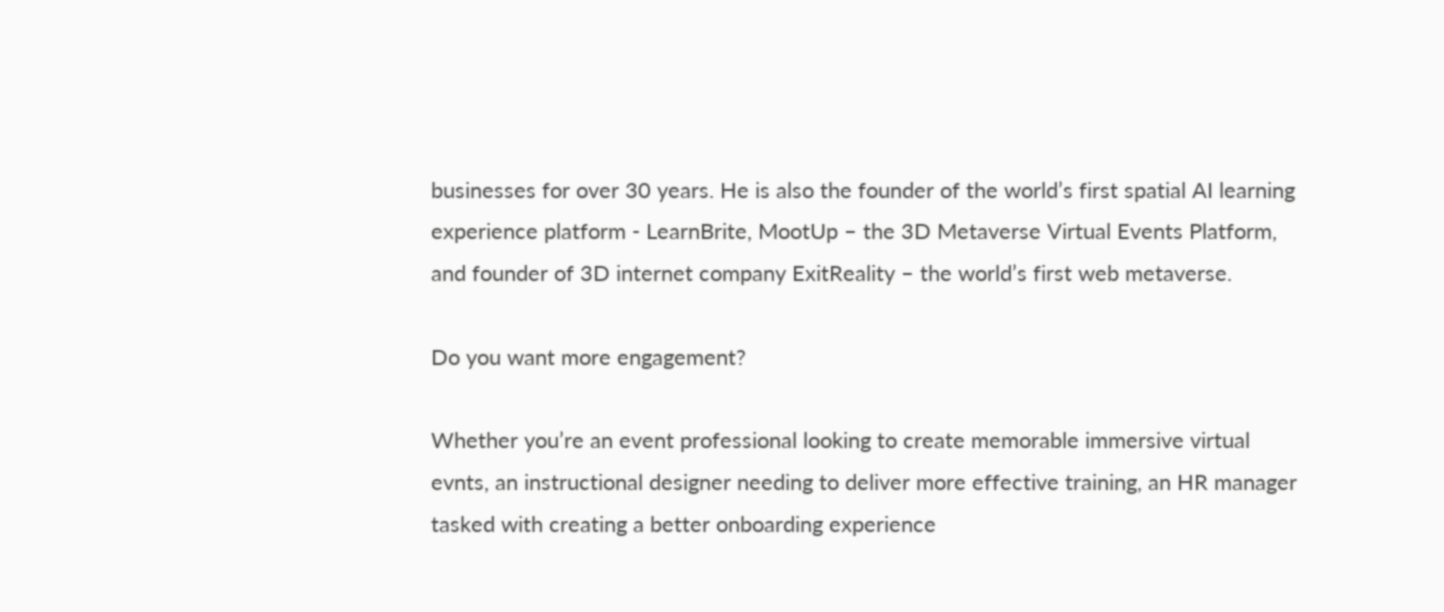businesses for over 30 years. He is also the founder of the world’s first spatial AI learning experience platform - LearnBrite, MootUp – the 3D Metaverse Virtual Events Platform, and founder of 3D internet company ExitReality – the world’s first web metaverse.

Do you want more engagement?

Whether you’re an event professional looking to create memorable immersive virtual evnts, an instructional designer needing to deliver more effective training, an HR manager tasked with creating a better onboarding experience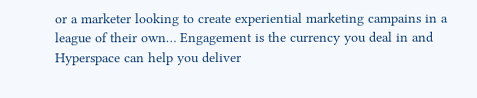or a marketer looking to create experiential marketing campains in a league of their own… Engagement is the currency you deal in and Hyperspace can help you deliver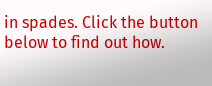in spades. Click the button below to find out how.